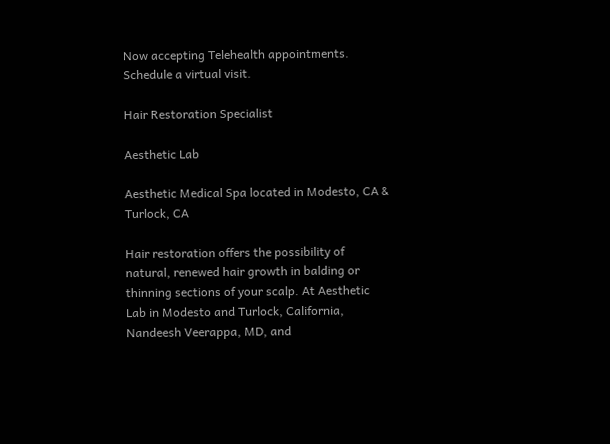Now accepting Telehealth appointments. Schedule a virtual visit.

Hair Restoration Specialist

Aesthetic Lab

Aesthetic Medical Spa located in Modesto, CA & Turlock, CA

Hair restoration offers the possibility of natural, renewed hair growth in balding or thinning sections of your scalp. At Aesthetic Lab in Modesto and Turlock, California, Nandeesh Veerappa, MD, and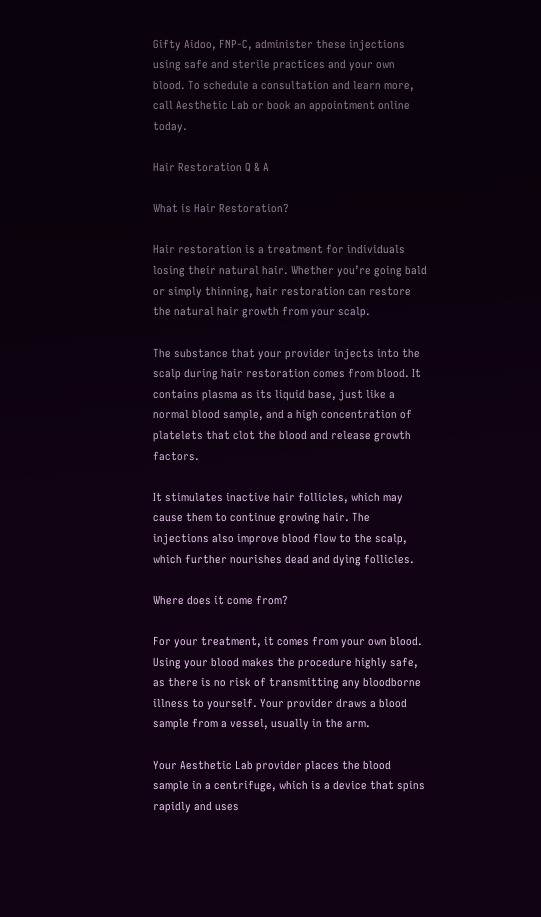Gifty Aidoo, FNP-C, administer these injections using safe and sterile practices and your own blood. To schedule a consultation and learn more, call Aesthetic Lab or book an appointment online today.

Hair Restoration Q & A

What is Hair Restoration?

Hair restoration is a treatment for individuals losing their natural hair. Whether you’re going bald or simply thinning, hair restoration can restore the natural hair growth from your scalp.

The substance that your provider injects into the scalp during hair restoration comes from blood. It contains plasma as its liquid base, just like a normal blood sample, and a high concentration of platelets that clot the blood and release growth factors.

It stimulates inactive hair follicles, which may cause them to continue growing hair. The injections also improve blood flow to the scalp, which further nourishes dead and dying follicles.

Where does it come from?

For your treatment, it comes from your own blood. Using your blood makes the procedure highly safe, as there is no risk of transmitting any bloodborne illness to yourself. Your provider draws a blood sample from a vessel, usually in the arm.

Your Aesthetic Lab provider places the blood sample in a centrifuge, which is a device that spins rapidly and uses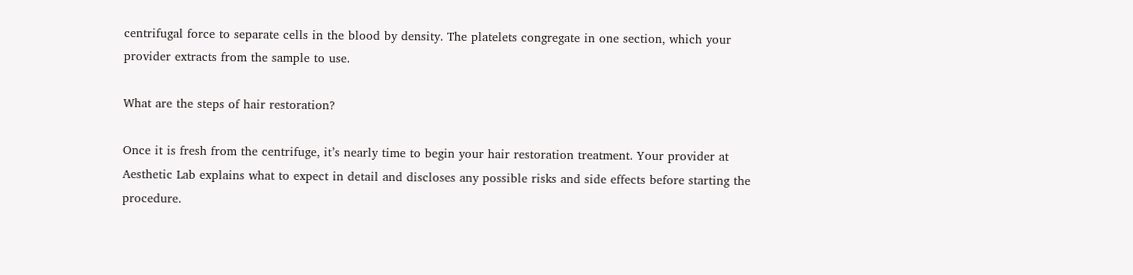centrifugal force to separate cells in the blood by density. The platelets congregate in one section, which your provider extracts from the sample to use.

What are the steps of hair restoration?

Once it is fresh from the centrifuge, it’s nearly time to begin your hair restoration treatment. Your provider at Aesthetic Lab explains what to expect in detail and discloses any possible risks and side effects before starting the procedure.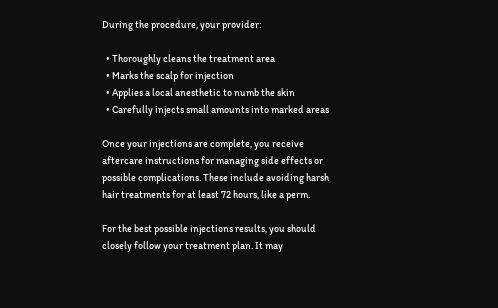During the procedure, your provider:

  • Thoroughly cleans the treatment area
  • Marks the scalp for injection
  • Applies a local anesthetic to numb the skin
  • Carefully injects small amounts into marked areas

Once your injections are complete, you receive aftercare instructions for managing side effects or possible complications. These include avoiding harsh hair treatments for at least 72 hours, like a perm.

For the best possible injections results, you should closely follow your treatment plan. It may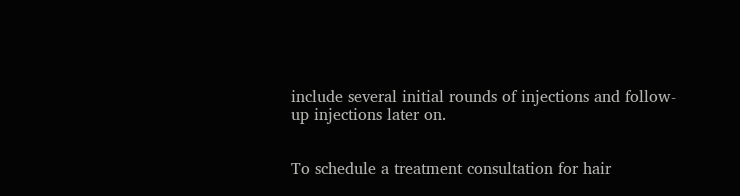include several initial rounds of injections and follow-up injections later on.


To schedule a treatment consultation for hair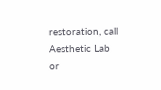restoration, call Aesthetic Lab or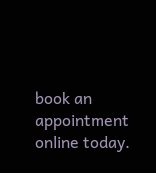book an appointment online today.